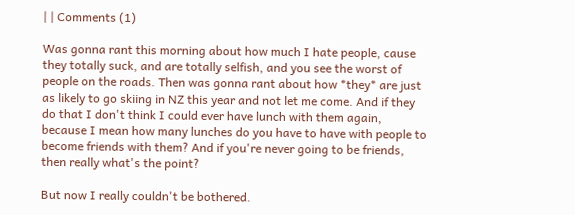| | Comments (1)

Was gonna rant this morning about how much I hate people, cause they totally suck, and are totally selfish, and you see the worst of people on the roads. Then was gonna rant about how *they* are just as likely to go skiing in NZ this year and not let me come. And if they do that I don't think I could ever have lunch with them again, because I mean how many lunches do you have to have with people to become friends with them? And if you're never going to be friends, then really what's the point?

But now I really couldn't be bothered.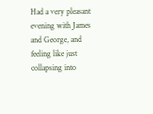Had a very pleasant evening with James and George, and feeling like just collapsing into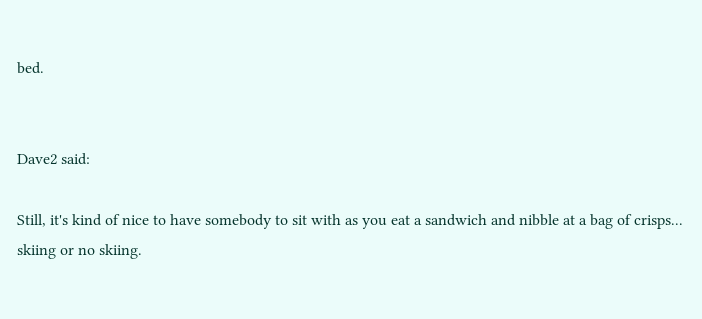bed.


Dave2 said:

Still, it's kind of nice to have somebody to sit with as you eat a sandwich and nibble at a bag of crisps... skiing or no skiing.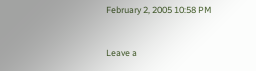February 2, 2005 10:58 PM


Leave a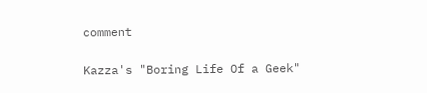comment

Kazza's "Boring Life Of a Geek"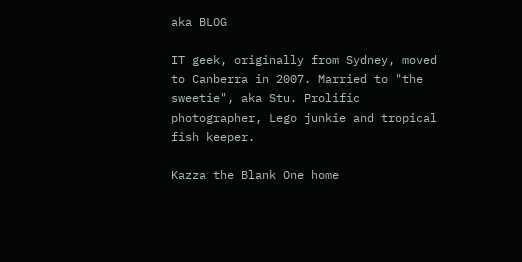aka BLOG

IT geek, originally from Sydney, moved to Canberra in 2007. Married to "the sweetie", aka Stu. Prolific photographer, Lego junkie and tropical fish keeper.

Kazza the Blank One home